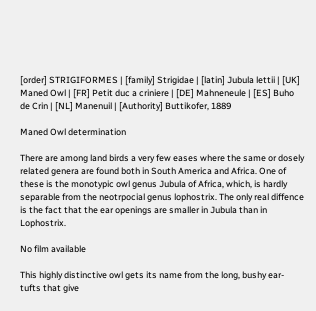[order] STRIGIFORMES | [family] Strigidae | [latin] Jubula lettii | [UK] Maned Owl | [FR] Petit duc a criniere | [DE] Mahneneule | [ES] Buho de Crin | [NL] Manenuil | [Authority] Buttikofer, 1889

Maned Owl determination

There are among land birds a very few eases where the same or dosely related genera are found both in South America and Africa. One of these is the monotypic owl genus Jubula of Africa, which, is hardly separable from the neotrpocial genus lophostrix. The only real diffence is the fact that the ear openings are smaller in Jubula than in Lophostrix.

No film available

This highly distinctive owl gets its name from the long, bushy ear-tufts that give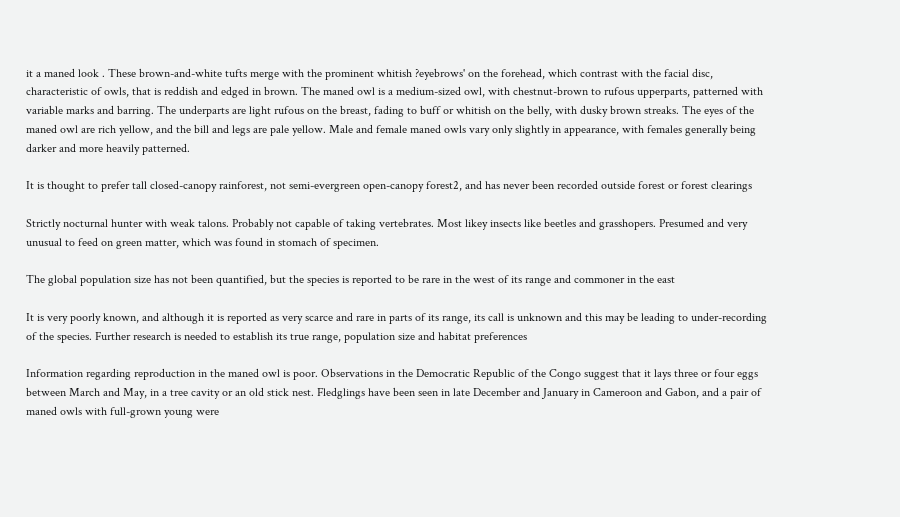it a maned look . These brown-and-white tufts merge with the prominent whitish ?eyebrows' on the forehead, which contrast with the facial disc, characteristic of owls, that is reddish and edged in brown. The maned owl is a medium-sized owl, with chestnut-brown to rufous upperparts, patterned with variable marks and barring. The underparts are light rufous on the breast, fading to buff or whitish on the belly, with dusky brown streaks. The eyes of the maned owl are rich yellow, and the bill and legs are pale yellow. Male and female maned owls vary only slightly in appearance, with females generally being darker and more heavily patterned.

It is thought to prefer tall closed-canopy rainforest, not semi-evergreen open-canopy forest2, and has never been recorded outside forest or forest clearings

Strictly nocturnal hunter with weak talons. Probably not capable of taking vertebrates. Most likey insects like beetles and grasshopers. Presumed and very unusual to feed on green matter, which was found in stomach of specimen.

The global population size has not been quantified, but the species is reported to be rare in the west of its range and commoner in the east

It is very poorly known, and although it is reported as very scarce and rare in parts of its range, its call is unknown and this may be leading to under-recording of the species. Further research is needed to establish its true range, population size and habitat preferences

Information regarding reproduction in the maned owl is poor. Observations in the Democratic Republic of the Congo suggest that it lays three or four eggs between March and May, in a tree cavity or an old stick nest. Fledglings have been seen in late December and January in Cameroon and Gabon, and a pair of maned owls with full-grown young were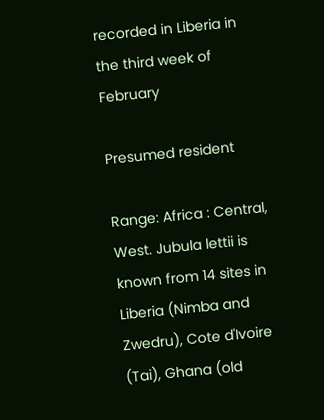recorded in Liberia in the third week of February

Presumed resident

Range: Africa : Central, West. Jubula lettii is known from 14 sites in Liberia (Nimba and Zwedru), Cote d'Ivoire (Tai), Ghana (old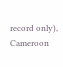record only), Cameroon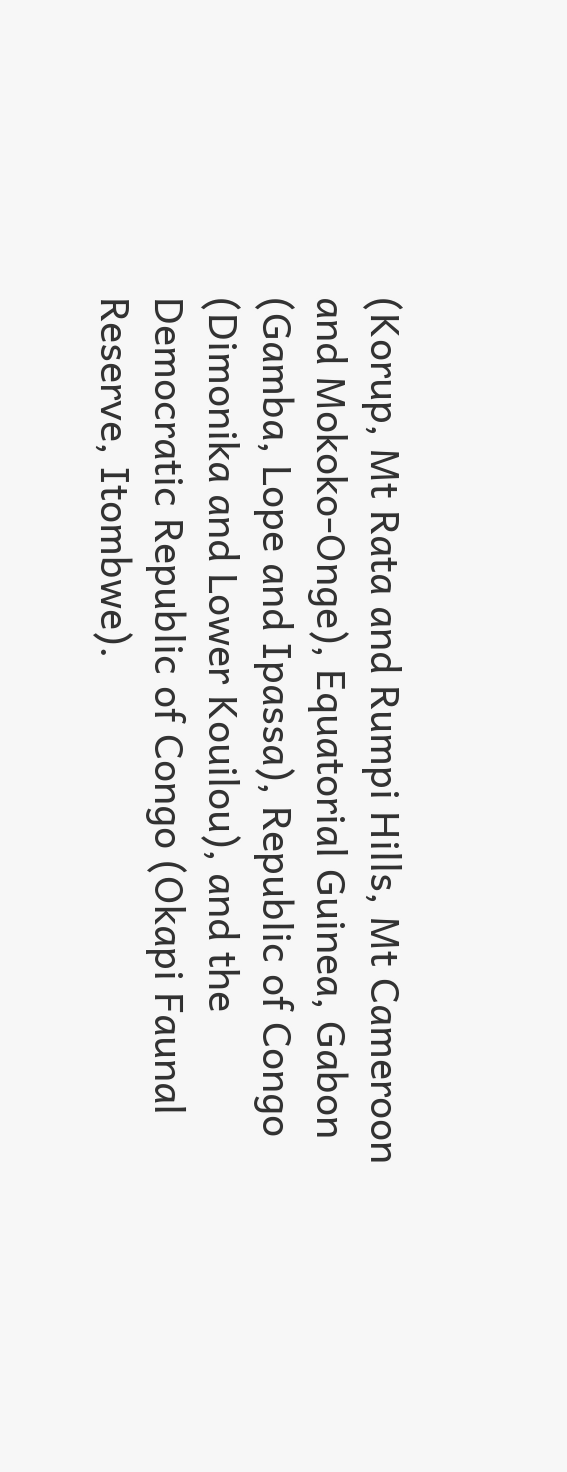(Korup, Mt Rata and Rumpi Hills, Mt Cameroon and Mokoko-Onge), Equatorial Guinea, Gabon (Gamba, Lope and Ipassa), Republic of Congo (Dimonika and Lower Kouilou), and the Democratic Republic of Congo (Okapi Faunal Reserve, Itombwe).